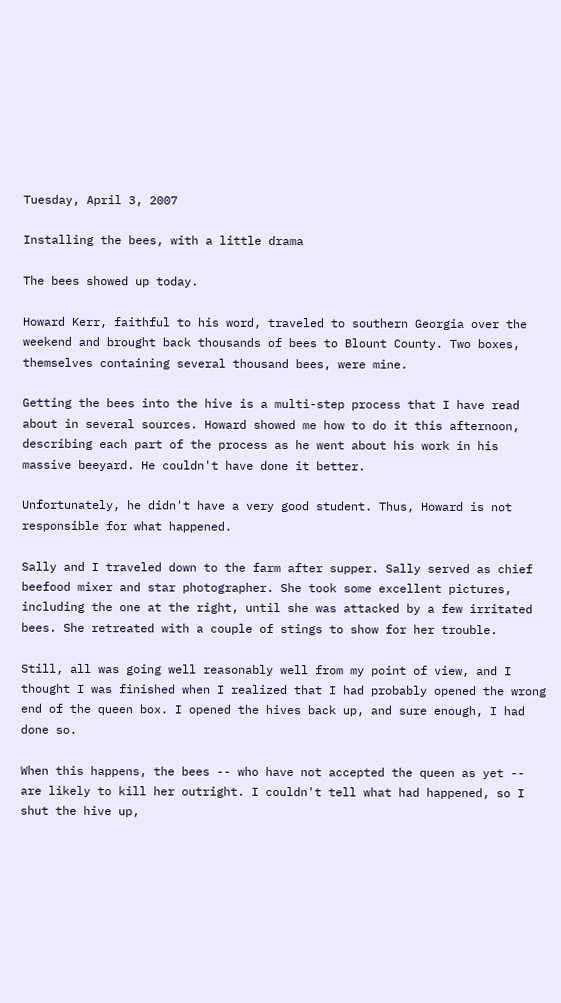Tuesday, April 3, 2007

Installing the bees, with a little drama

The bees showed up today.

Howard Kerr, faithful to his word, traveled to southern Georgia over the weekend and brought back thousands of bees to Blount County. Two boxes, themselves containing several thousand bees, were mine.

Getting the bees into the hive is a multi-step process that I have read about in several sources. Howard showed me how to do it this afternoon, describing each part of the process as he went about his work in his massive beeyard. He couldn't have done it better.

Unfortunately, he didn't have a very good student. Thus, Howard is not responsible for what happened.

Sally and I traveled down to the farm after supper. Sally served as chief beefood mixer and star photographer. She took some excellent pictures, including the one at the right, until she was attacked by a few irritated bees. She retreated with a couple of stings to show for her trouble.

Still, all was going well reasonably well from my point of view, and I thought I was finished when I realized that I had probably opened the wrong end of the queen box. I opened the hives back up, and sure enough, I had done so.

When this happens, the bees -- who have not accepted the queen as yet -- are likely to kill her outright. I couldn't tell what had happened, so I shut the hive up,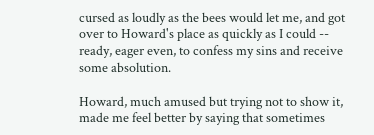cursed as loudly as the bees would let me, and got over to Howard's place as quickly as I could -- ready, eager even, to confess my sins and receive some absolution.

Howard, much amused but trying not to show it, made me feel better by saying that sometimes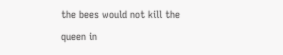the bees would not kill the queen in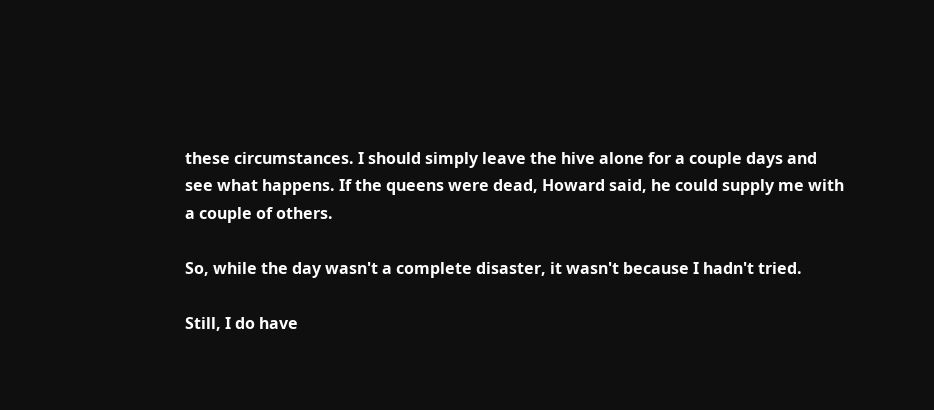these circumstances. I should simply leave the hive alone for a couple days and see what happens. If the queens were dead, Howard said, he could supply me with a couple of others.

So, while the day wasn't a complete disaster, it wasn't because I hadn't tried.

Still, I do have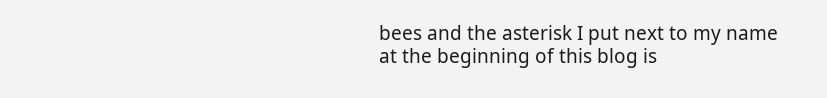bees and the asterisk I put next to my name at the beginning of this blog is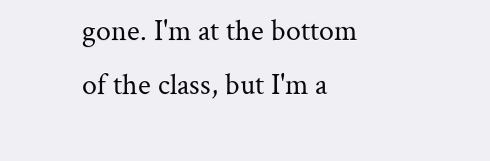gone. I'm at the bottom of the class, but I'm a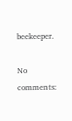beekeeper.

No comments: